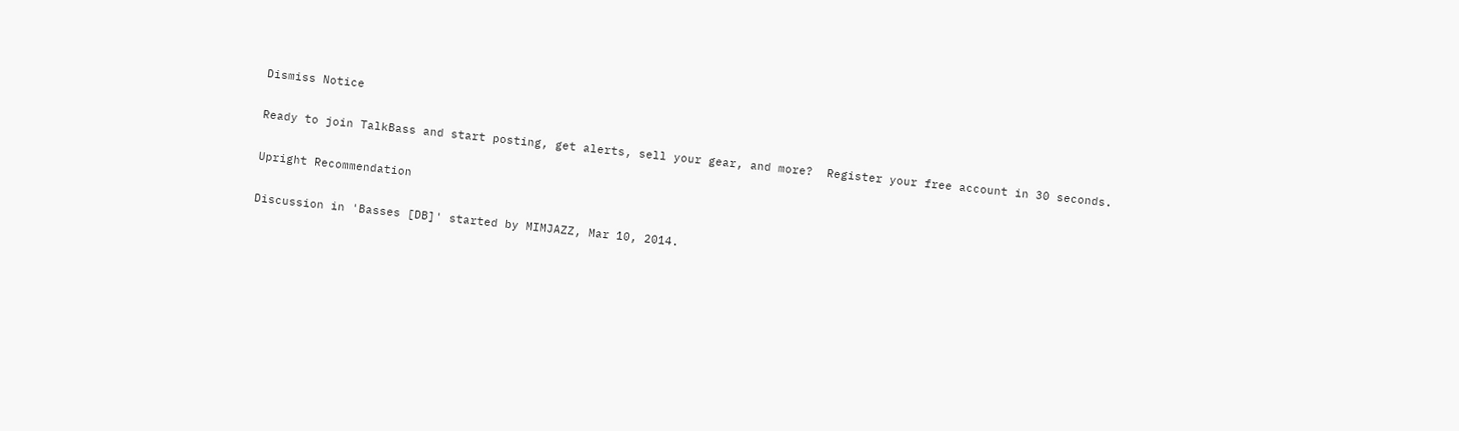Dismiss Notice

Ready to join TalkBass and start posting, get alerts, sell your gear, and more?  Register your free account in 30 seconds.

Upright Recommendation

Discussion in 'Basses [DB]' started by MIMJAZZ, Mar 10, 2014.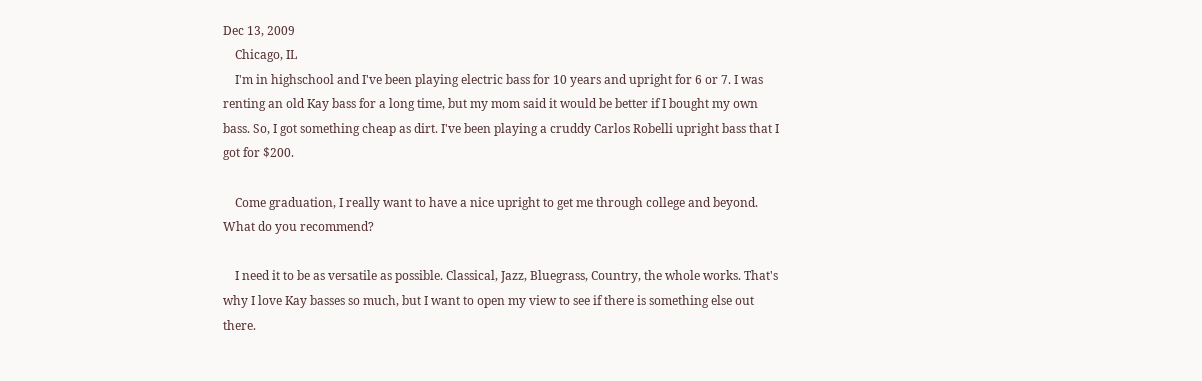Dec 13, 2009
    Chicago, IL
    I'm in highschool and I've been playing electric bass for 10 years and upright for 6 or 7. I was renting an old Kay bass for a long time, but my mom said it would be better if I bought my own bass. So, I got something cheap as dirt. I've been playing a cruddy Carlos Robelli upright bass that I got for $200.

    Come graduation, I really want to have a nice upright to get me through college and beyond. What do you recommend?

    I need it to be as versatile as possible. Classical, Jazz, Bluegrass, Country, the whole works. That's why I love Kay basses so much, but I want to open my view to see if there is something else out there.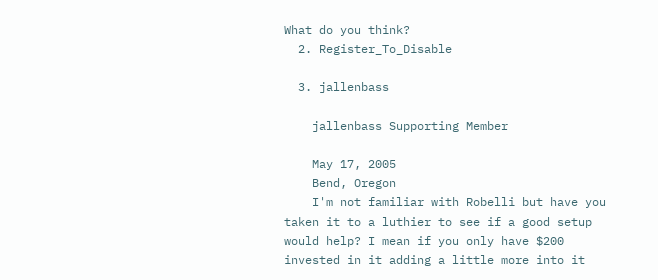What do you think?
  2. Register_To_Disable

  3. jallenbass

    jallenbass Supporting Member

    May 17, 2005
    Bend, Oregon
    I'm not familiar with Robelli but have you taken it to a luthier to see if a good setup would help? I mean if you only have $200 invested in it adding a little more into it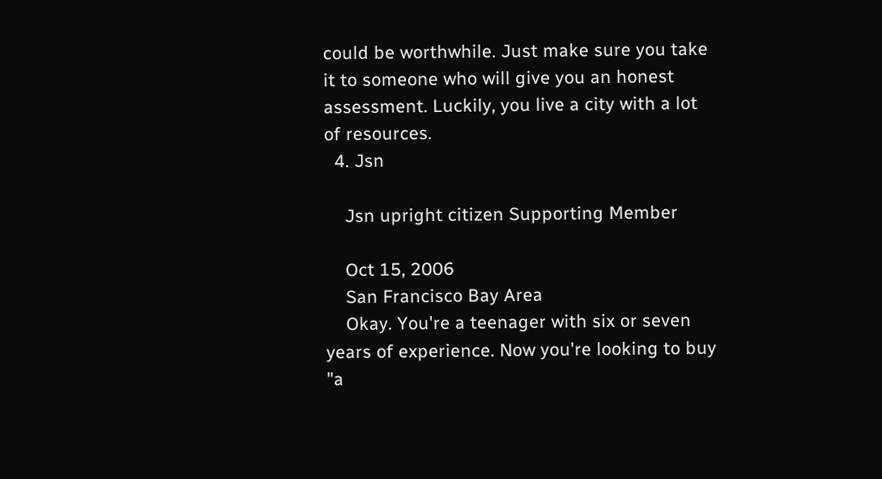could be worthwhile. Just make sure you take it to someone who will give you an honest assessment. Luckily, you live a city with a lot of resources.
  4. Jsn

    Jsn upright citizen Supporting Member

    Oct 15, 2006
    San Francisco Bay Area
    Okay. You're a teenager with six or seven years of experience. Now you're looking to buy "a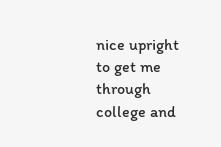nice upright to get me through college and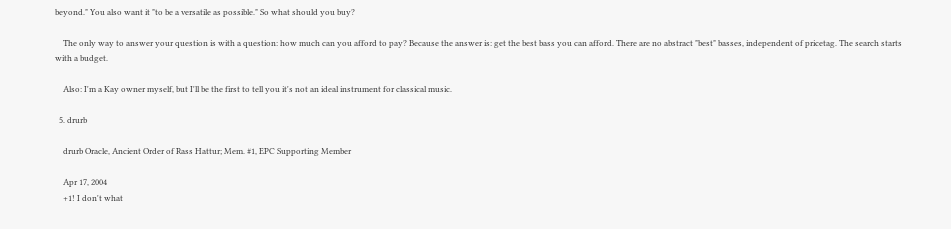beyond." You also want it "to be a versatile as possible." So what should you buy?

    The only way to answer your question is with a question: how much can you afford to pay? Because the answer is: get the best bass you can afford. There are no abstract "best" basses, independent of pricetag. The search starts with a budget.

    Also: I'm a Kay owner myself, but I'll be the first to tell you it's not an ideal instrument for classical music.

  5. drurb

    drurb Oracle, Ancient Order of Rass Hattur; Mem. #1, EPC Supporting Member

    Apr 17, 2004
    +1! I don't what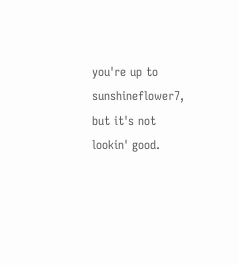you're up to sunshineflower7, but it's not lookin' good.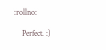:rollno:

    Perfect. :)